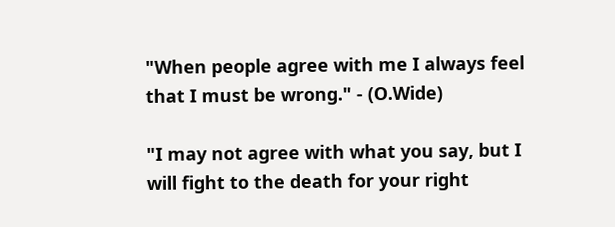"When people agree with me I always feel that I must be wrong." - (O.Wide)

"I may not agree with what you say, but I will fight to the death for your right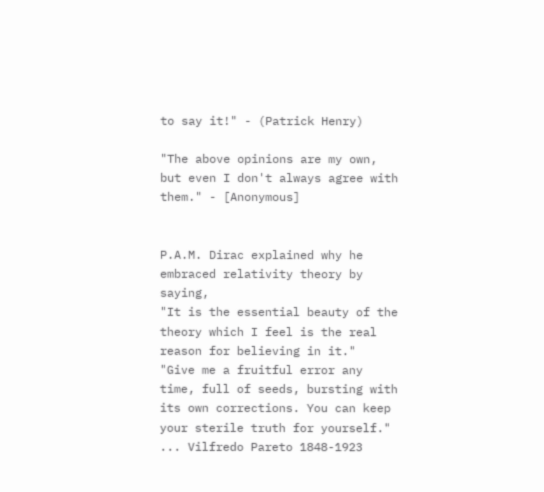to say it!" - (Patrick Henry)

"The above opinions are my own, but even I don't always agree with them." - [Anonymous]


P.A.M. Dirac explained why he embraced relativity theory by saying,
"It is the essential beauty of the theory which I feel is the real reason for believing in it."
"Give me a fruitful error any time, full of seeds, bursting with its own corrections. You can keep your sterile truth for yourself."
... Vilfredo Pareto 1848-1923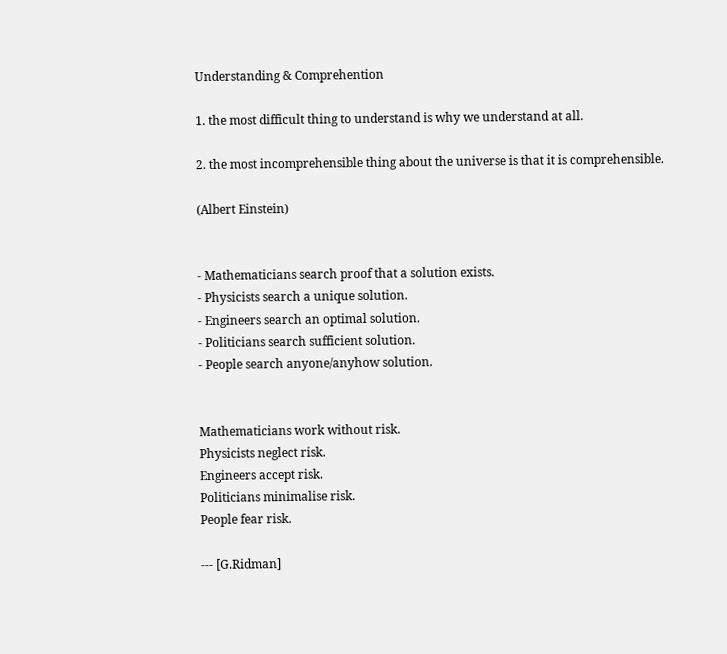Understanding & Comprehention

1. the most difficult thing to understand is why we understand at all.

2. the most incomprehensible thing about the universe is that it is comprehensible.

(Albert Einstein)


- Mathematicians search proof that a solution exists.
- Physicists search a unique solution.
- Engineers search an optimal solution.
- Politicians search sufficient solution.
- People search anyone/anyhow solution.


Mathematicians work without risk.
Physicists neglect risk.
Engineers accept risk.
Politicians minimalise risk.
People fear risk.

--- [G.Ridman]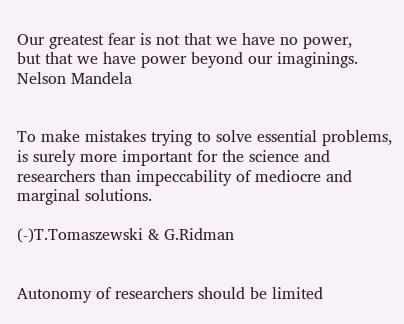Our greatest fear is not that we have no power,
but that we have power beyond our imaginings. Nelson Mandela


To make mistakes trying to solve essential problems, is surely more important for the science and researchers than impeccability of mediocre and marginal solutions.

(-)T.Tomaszewski & G.Ridman


Autonomy of researchers should be limited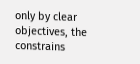only by clear objectives, the constrains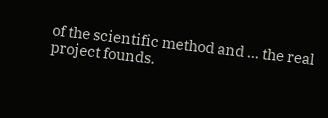of the scientific method and ... the real project founds.